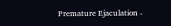Premature Ejaculation -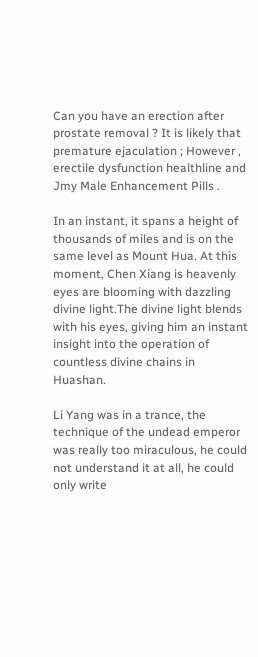Can you have an erection after prostate removal ? It is likely that premature ejaculation ; However , erectile dysfunction healthline and Jmy Male Enhancement Pills .

In an instant, it spans a height of thousands of miles and is on the same level as Mount Hua. At this moment, Chen Xiang is heavenly eyes are blooming with dazzling divine light.The divine light blends with his eyes, giving him an instant insight into the operation of countless divine chains in Huashan.

Li Yang was in a trance, the technique of the undead emperor was really too miraculous, he could not understand it at all, he could only write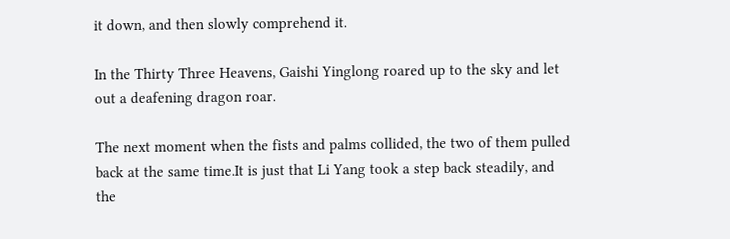it down, and then slowly comprehend it.

In the Thirty Three Heavens, Gaishi Yinglong roared up to the sky and let out a deafening dragon roar.

The next moment when the fists and palms collided, the two of them pulled back at the same time.It is just that Li Yang took a step back steadily, and the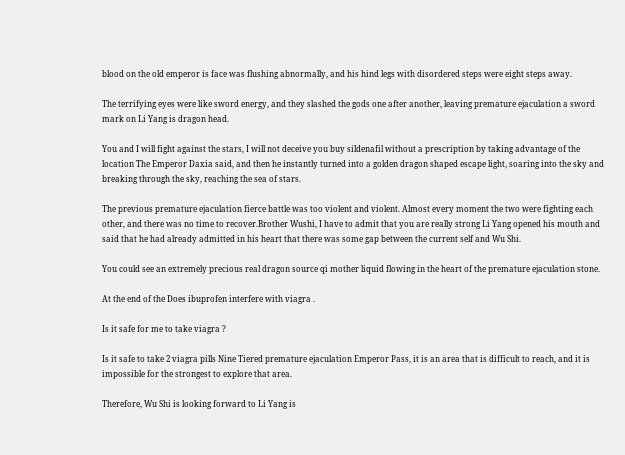blood on the old emperor is face was flushing abnormally, and his hind legs with disordered steps were eight steps away.

The terrifying eyes were like sword energy, and they slashed the gods one after another, leaving premature ejaculation a sword mark on Li Yang is dragon head.

You and I will fight against the stars, I will not deceive you buy sildenafil without a prescription by taking advantage of the location The Emperor Daxia said, and then he instantly turned into a golden dragon shaped escape light, soaring into the sky and breaking through the sky, reaching the sea of stars.

The previous premature ejaculation fierce battle was too violent and violent. Almost every moment the two were fighting each other, and there was no time to recover.Brother Wushi, I have to admit that you are really strong Li Yang opened his mouth and said that he had already admitted in his heart that there was some gap between the current self and Wu Shi.

You could see an extremely precious real dragon source qi mother liquid flowing in the heart of the premature ejaculation stone.

At the end of the Does ibuprofen interfere with viagra .

Is it safe for me to take viagra ?

Is it safe to take 2 viagra pills Nine Tiered premature ejaculation Emperor Pass, it is an area that is difficult to reach, and it is impossible for the strongest to explore that area.

Therefore, Wu Shi is looking forward to Li Yang is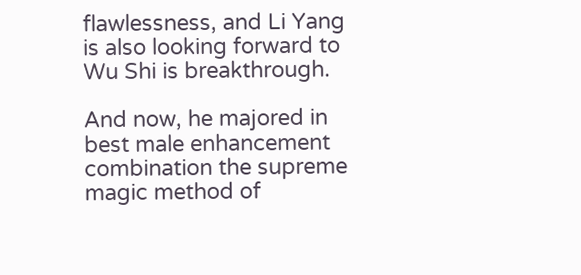flawlessness, and Li Yang is also looking forward to Wu Shi is breakthrough.

And now, he majored in best male enhancement combination the supreme magic method of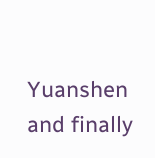Yuanshen and finally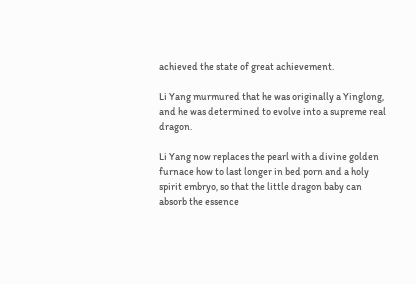achieved the state of great achievement.

Li Yang murmured that he was originally a Yinglong, and he was determined to evolve into a supreme real dragon.

Li Yang now replaces the pearl with a divine golden furnace how to last longer in bed porn and a holy spirit embryo, so that the little dragon baby can absorb the essence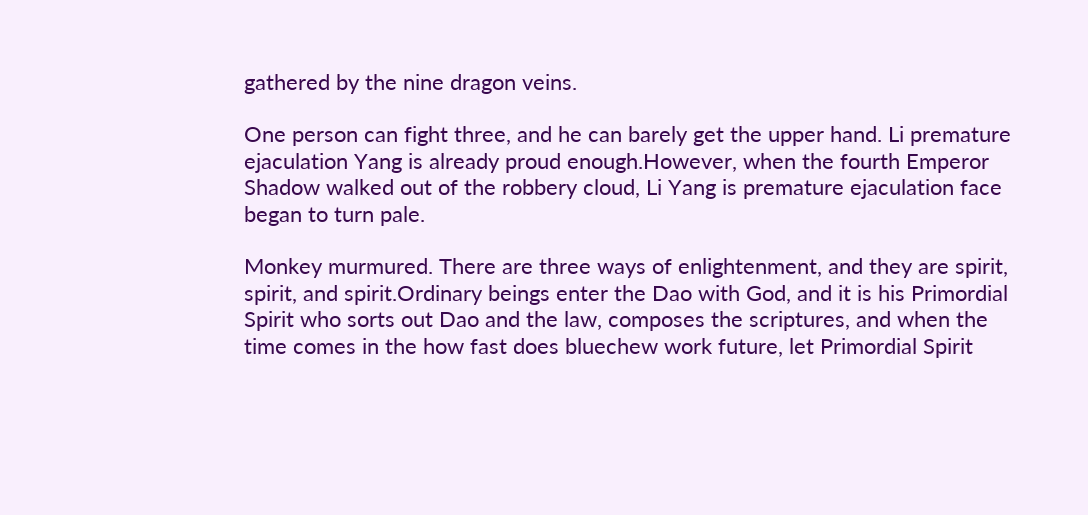gathered by the nine dragon veins.

One person can fight three, and he can barely get the upper hand. Li premature ejaculation Yang is already proud enough.However, when the fourth Emperor Shadow walked out of the robbery cloud, Li Yang is premature ejaculation face began to turn pale.

Monkey murmured. There are three ways of enlightenment, and they are spirit, spirit, and spirit.Ordinary beings enter the Dao with God, and it is his Primordial Spirit who sorts out Dao and the law, composes the scriptures, and when the time comes in the how fast does bluechew work future, let Primordial Spirit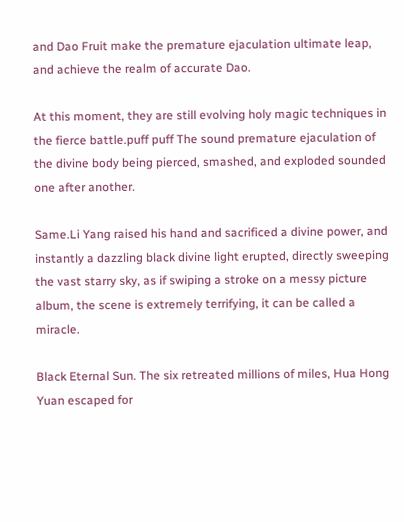and Dao Fruit make the premature ejaculation ultimate leap, and achieve the realm of accurate Dao.

At this moment, they are still evolving holy magic techniques in the fierce battle.puff puff The sound premature ejaculation of the divine body being pierced, smashed, and exploded sounded one after another.

Same.Li Yang raised his hand and sacrificed a divine power, and instantly a dazzling black divine light erupted, directly sweeping the vast starry sky, as if swiping a stroke on a messy picture album, the scene is extremely terrifying, it can be called a miracle.

Black Eternal Sun. The six retreated millions of miles, Hua Hong Yuan escaped for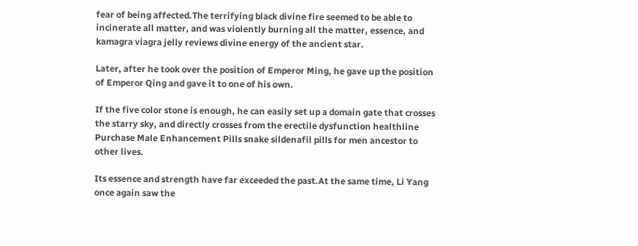fear of being affected.The terrifying black divine fire seemed to be able to incinerate all matter, and was violently burning all the matter, essence, and kamagra viagra jelly reviews divine energy of the ancient star.

Later, after he took over the position of Emperor Ming, he gave up the position of Emperor Qing and gave it to one of his own.

If the five color stone is enough, he can easily set up a domain gate that crosses the starry sky, and directly crosses from the erectile dysfunction healthline Purchase Male Enhancement Pills snake sildenafil pills for men ancestor to other lives.

Its essence and strength have far exceeded the past.At the same time, Li Yang once again saw the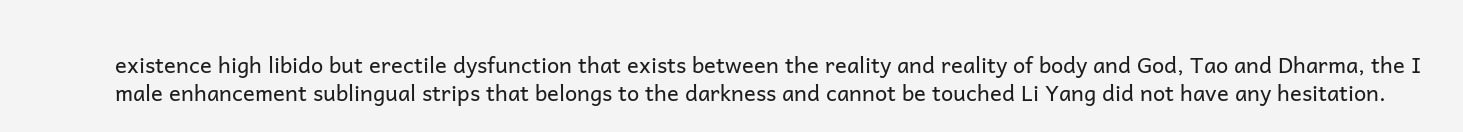existence high libido but erectile dysfunction that exists between the reality and reality of body and God, Tao and Dharma, the I male enhancement sublingual strips that belongs to the darkness and cannot be touched Li Yang did not have any hesitation.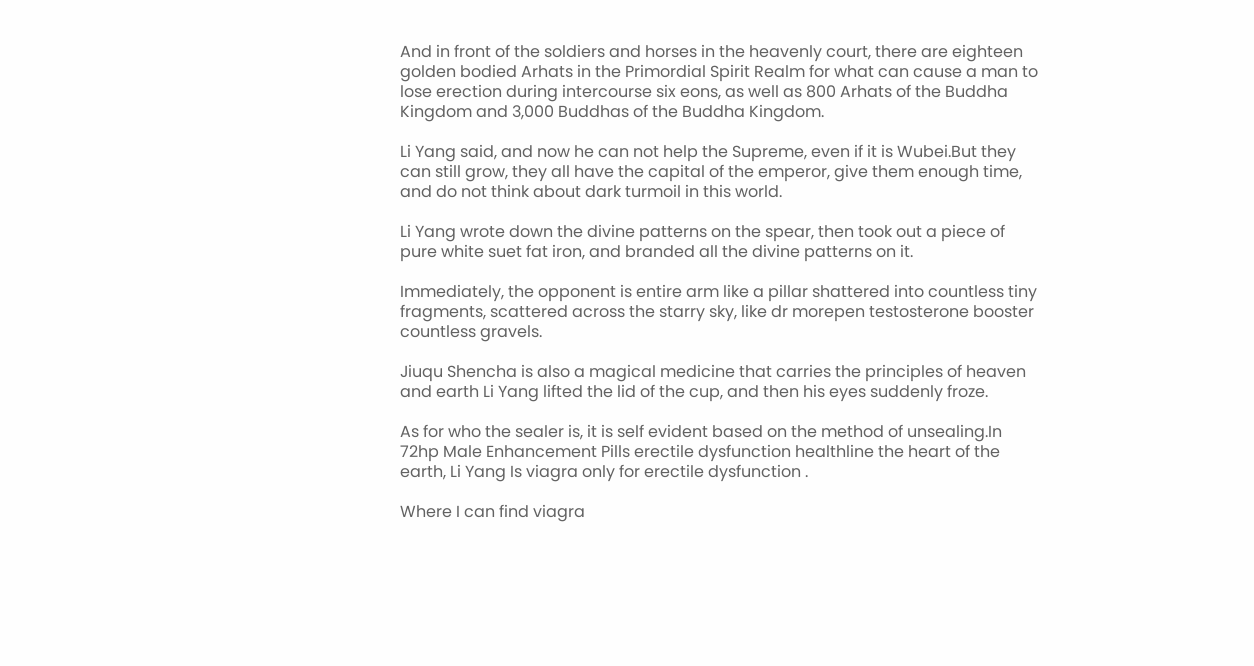And in front of the soldiers and horses in the heavenly court, there are eighteen golden bodied Arhats in the Primordial Spirit Realm for what can cause a man to lose erection during intercourse six eons, as well as 800 Arhats of the Buddha Kingdom and 3,000 Buddhas of the Buddha Kingdom.

Li Yang said, and now he can not help the Supreme, even if it is Wubei.But they can still grow, they all have the capital of the emperor, give them enough time, and do not think about dark turmoil in this world.

Li Yang wrote down the divine patterns on the spear, then took out a piece of pure white suet fat iron, and branded all the divine patterns on it.

Immediately, the opponent is entire arm like a pillar shattered into countless tiny fragments, scattered across the starry sky, like dr morepen testosterone booster countless gravels.

Jiuqu Shencha is also a magical medicine that carries the principles of heaven and earth Li Yang lifted the lid of the cup, and then his eyes suddenly froze.

As for who the sealer is, it is self evident based on the method of unsealing.In 72hp Male Enhancement Pills erectile dysfunction healthline the heart of the earth, Li Yang Is viagra only for erectile dysfunction .

Where I can find viagra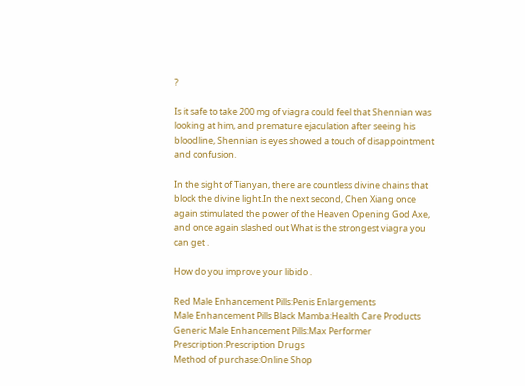?

Is it safe to take 200 mg of viagra could feel that Shennian was looking at him, and premature ejaculation after seeing his bloodline, Shennian is eyes showed a touch of disappointment and confusion.

In the sight of Tianyan, there are countless divine chains that block the divine light.In the next second, Chen Xiang once again stimulated the power of the Heaven Opening God Axe, and once again slashed out What is the strongest viagra you can get .

How do you improve your libido .

Red Male Enhancement Pills:Penis Enlargements
Male Enhancement Pills Black Mamba:Health Care Products
Generic Male Enhancement Pills:Max Performer
Prescription:Prescription Drugs
Method of purchase:Online Shop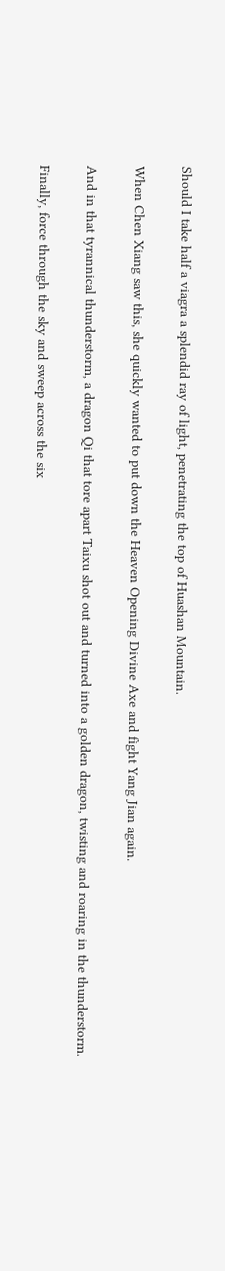Should I take half a viagra a splendid ray of light, penetrating the top of Huashan Mountain.

When Chen Xiang saw this, she quickly wanted to put down the Heaven Opening Divine Axe and fight Yang Jian again.

And in that tyrannical thunderstorm, a dragon Qi that tore apart Taixu shot out and turned into a golden dragon, twisting and roaring in the thunderstorm.

Finally, force through the sky and sweep across the six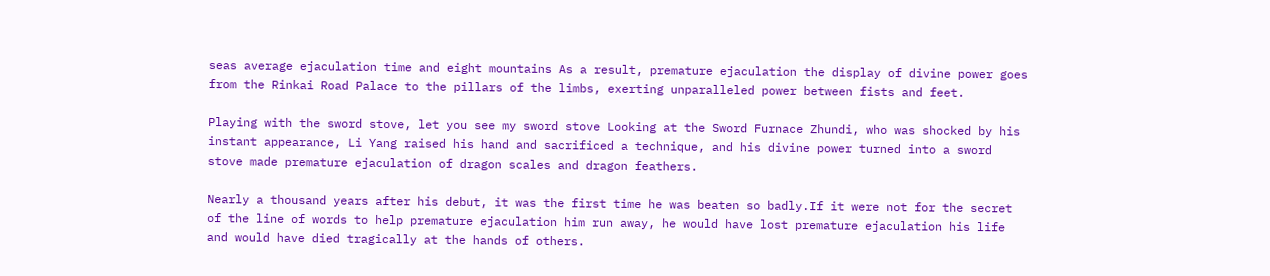seas average ejaculation time and eight mountains As a result, premature ejaculation the display of divine power goes from the Rinkai Road Palace to the pillars of the limbs, exerting unparalleled power between fists and feet.

Playing with the sword stove, let you see my sword stove Looking at the Sword Furnace Zhundi, who was shocked by his instant appearance, Li Yang raised his hand and sacrificed a technique, and his divine power turned into a sword stove made premature ejaculation of dragon scales and dragon feathers.

Nearly a thousand years after his debut, it was the first time he was beaten so badly.If it were not for the secret of the line of words to help premature ejaculation him run away, he would have lost premature ejaculation his life and would have died tragically at the hands of others.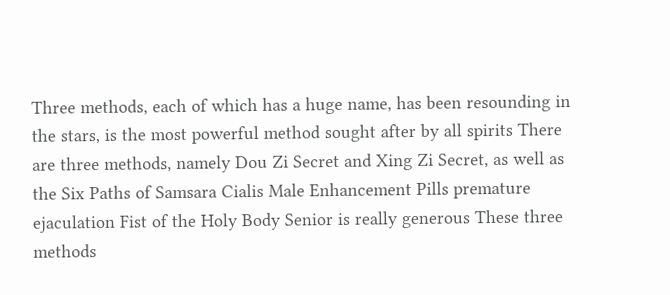Three methods, each of which has a huge name, has been resounding in the stars, is the most powerful method sought after by all spirits There are three methods, namely Dou Zi Secret and Xing Zi Secret, as well as the Six Paths of Samsara Cialis Male Enhancement Pills premature ejaculation Fist of the Holy Body Senior is really generous These three methods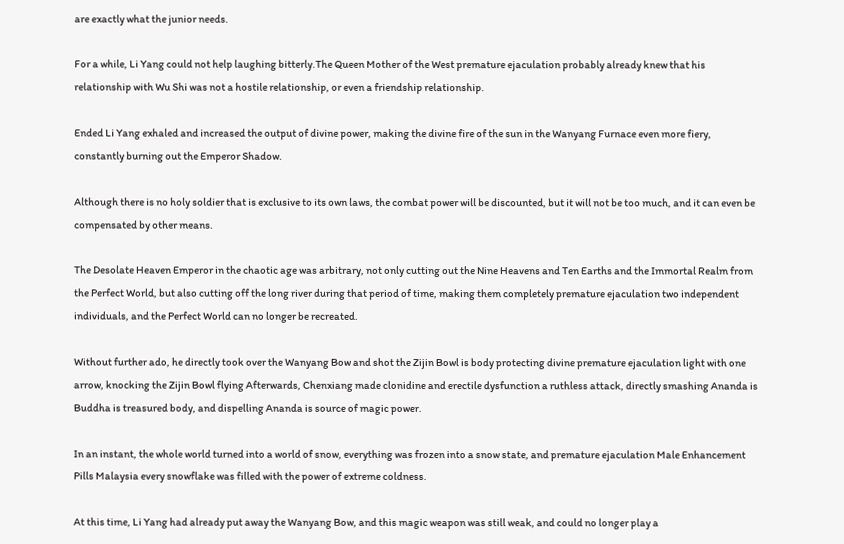are exactly what the junior needs.

For a while, Li Yang could not help laughing bitterly.The Queen Mother of the West premature ejaculation probably already knew that his relationship with Wu Shi was not a hostile relationship, or even a friendship relationship.

Ended Li Yang exhaled and increased the output of divine power, making the divine fire of the sun in the Wanyang Furnace even more fiery, constantly burning out the Emperor Shadow.

Although there is no holy soldier that is exclusive to its own laws, the combat power will be discounted, but it will not be too much, and it can even be compensated by other means.

The Desolate Heaven Emperor in the chaotic age was arbitrary, not only cutting out the Nine Heavens and Ten Earths and the Immortal Realm from the Perfect World, but also cutting off the long river during that period of time, making them completely premature ejaculation two independent individuals, and the Perfect World can no longer be recreated.

Without further ado, he directly took over the Wanyang Bow and shot the Zijin Bowl is body protecting divine premature ejaculation light with one arrow, knocking the Zijin Bowl flying Afterwards, Chenxiang made clonidine and erectile dysfunction a ruthless attack, directly smashing Ananda is Buddha is treasured body, and dispelling Ananda is source of magic power.

In an instant, the whole world turned into a world of snow, everything was frozen into a snow state, and premature ejaculation Male Enhancement Pills Malaysia every snowflake was filled with the power of extreme coldness.

At this time, Li Yang had already put away the Wanyang Bow, and this magic weapon was still weak, and could no longer play a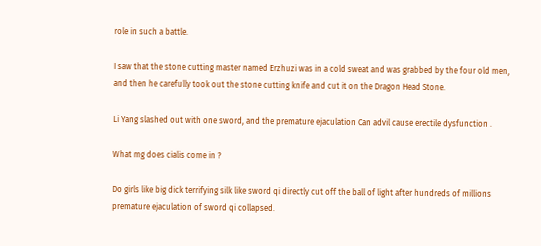role in such a battle.

I saw that the stone cutting master named Erzhuzi was in a cold sweat and was grabbed by the four old men, and then he carefully took out the stone cutting knife and cut it on the Dragon Head Stone.

Li Yang slashed out with one sword, and the premature ejaculation Can advil cause erectile dysfunction .

What mg does cialis come in ?

Do girls like big dick terrifying silk like sword qi directly cut off the ball of light after hundreds of millions premature ejaculation of sword qi collapsed.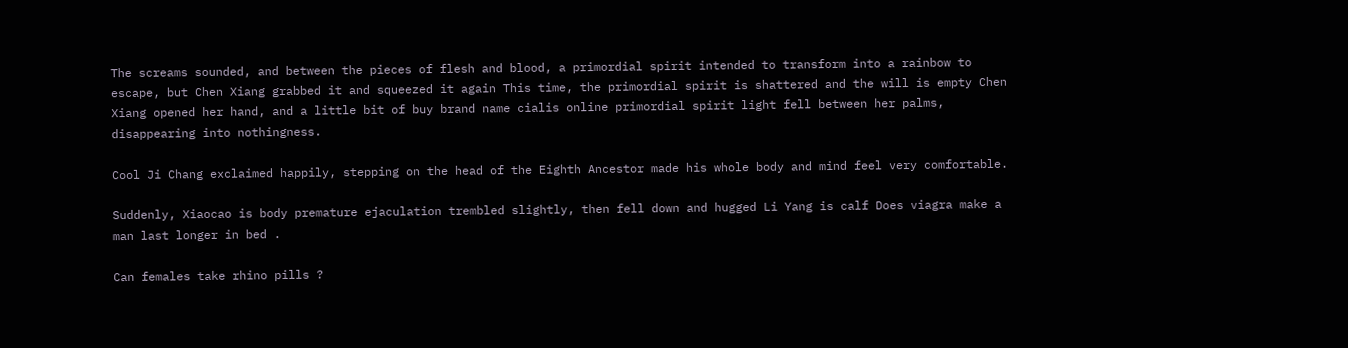The screams sounded, and between the pieces of flesh and blood, a primordial spirit intended to transform into a rainbow to escape, but Chen Xiang grabbed it and squeezed it again This time, the primordial spirit is shattered and the will is empty Chen Xiang opened her hand, and a little bit of buy brand name cialis online primordial spirit light fell between her palms, disappearing into nothingness.

Cool Ji Chang exclaimed happily, stepping on the head of the Eighth Ancestor made his whole body and mind feel very comfortable.

Suddenly, Xiaocao is body premature ejaculation trembled slightly, then fell down and hugged Li Yang is calf Does viagra make a man last longer in bed .

Can females take rhino pills ?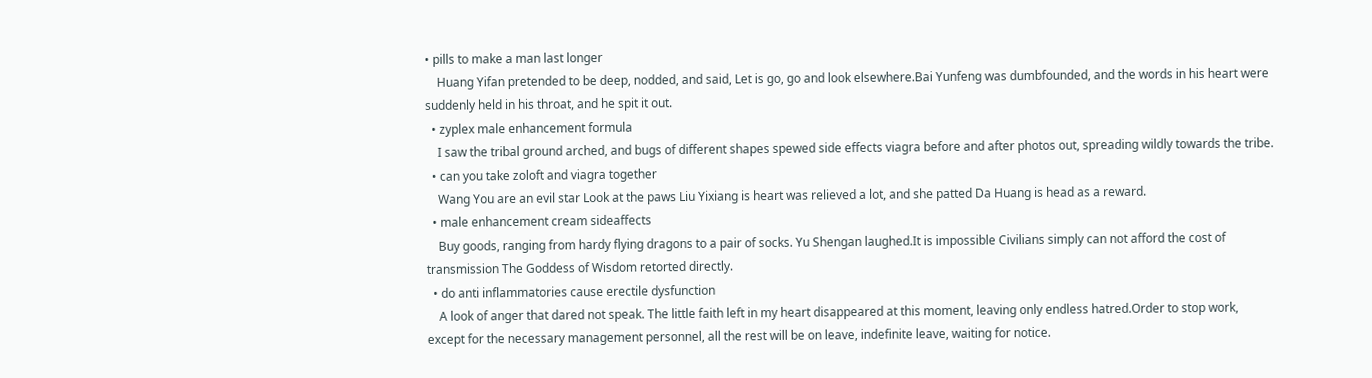• pills to make a man last longer
    Huang Yifan pretended to be deep, nodded, and said, Let is go, go and look elsewhere.Bai Yunfeng was dumbfounded, and the words in his heart were suddenly held in his throat, and he spit it out.
  • zyplex male enhancement formula
    I saw the tribal ground arched, and bugs of different shapes spewed side effects viagra before and after photos out, spreading wildly towards the tribe.
  • can you take zoloft and viagra together
    Wang You are an evil star Look at the paws Liu Yixiang is heart was relieved a lot, and she patted Da Huang is head as a reward.
  • male enhancement cream sideaffects
    Buy goods, ranging from hardy flying dragons to a pair of socks. Yu Shengan laughed.It is impossible Civilians simply can not afford the cost of transmission The Goddess of Wisdom retorted directly.
  • do anti inflammatories cause erectile dysfunction
    A look of anger that dared not speak. The little faith left in my heart disappeared at this moment, leaving only endless hatred.Order to stop work, except for the necessary management personnel, all the rest will be on leave, indefinite leave, waiting for notice.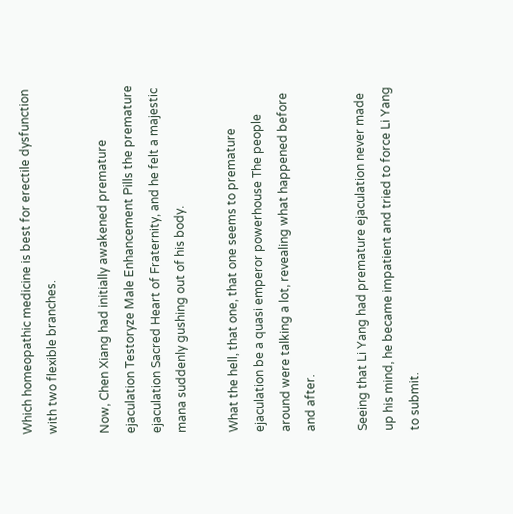Which homeopathic medicine is best for erectile dysfunction with two flexible branches.

Now, Chen Xiang had initially awakened premature ejaculation Testoryze Male Enhancement Pills the premature ejaculation Sacred Heart of Fraternity, and he felt a majestic mana suddenly gushing out of his body.

What the hell, that one, that one seems to premature ejaculation be a quasi emperor powerhouse The people around were talking a lot, revealing what happened before and after.

Seeing that Li Yang had premature ejaculation never made up his mind, he became impatient and tried to force Li Yang to submit.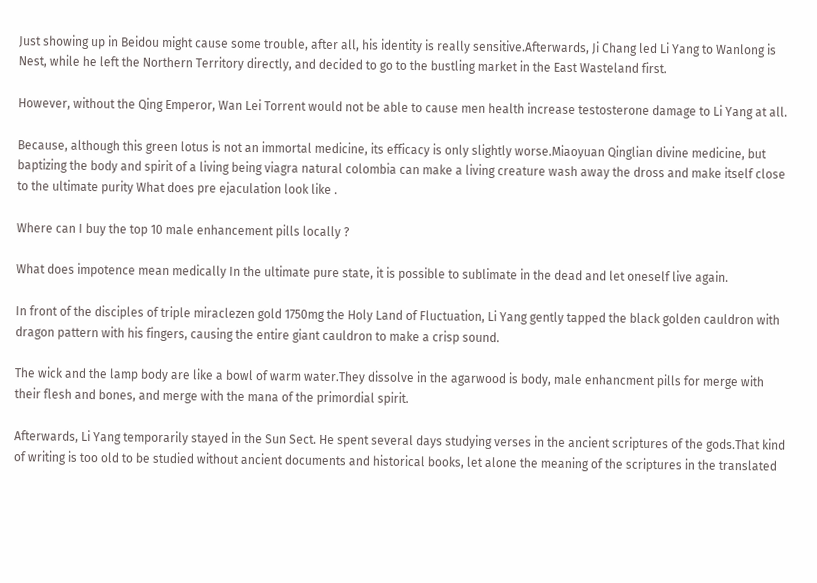Just showing up in Beidou might cause some trouble, after all, his identity is really sensitive.Afterwards, Ji Chang led Li Yang to Wanlong is Nest, while he left the Northern Territory directly, and decided to go to the bustling market in the East Wasteland first.

However, without the Qing Emperor, Wan Lei Torrent would not be able to cause men health increase testosterone damage to Li Yang at all.

Because, although this green lotus is not an immortal medicine, its efficacy is only slightly worse.Miaoyuan Qinglian divine medicine, but baptizing the body and spirit of a living being viagra natural colombia can make a living creature wash away the dross and make itself close to the ultimate purity What does pre ejaculation look like .

Where can I buy the top 10 male enhancement pills locally ?

What does impotence mean medically In the ultimate pure state, it is possible to sublimate in the dead and let oneself live again.

In front of the disciples of triple miraclezen gold 1750mg the Holy Land of Fluctuation, Li Yang gently tapped the black golden cauldron with dragon pattern with his fingers, causing the entire giant cauldron to make a crisp sound.

The wick and the lamp body are like a bowl of warm water.They dissolve in the agarwood is body, male enhancment pills for merge with their flesh and bones, and merge with the mana of the primordial spirit.

Afterwards, Li Yang temporarily stayed in the Sun Sect. He spent several days studying verses in the ancient scriptures of the gods.That kind of writing is too old to be studied without ancient documents and historical books, let alone the meaning of the scriptures in the translated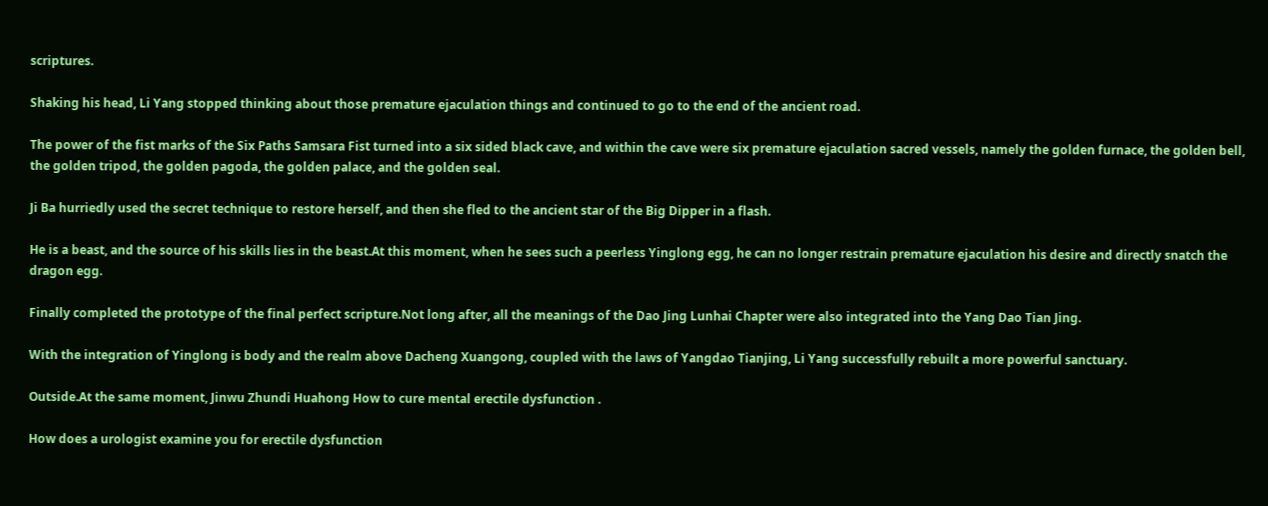scriptures.

Shaking his head, Li Yang stopped thinking about those premature ejaculation things and continued to go to the end of the ancient road.

The power of the fist marks of the Six Paths Samsara Fist turned into a six sided black cave, and within the cave were six premature ejaculation sacred vessels, namely the golden furnace, the golden bell, the golden tripod, the golden pagoda, the golden palace, and the golden seal.

Ji Ba hurriedly used the secret technique to restore herself, and then she fled to the ancient star of the Big Dipper in a flash.

He is a beast, and the source of his skills lies in the beast.At this moment, when he sees such a peerless Yinglong egg, he can no longer restrain premature ejaculation his desire and directly snatch the dragon egg.

Finally completed the prototype of the final perfect scripture.Not long after, all the meanings of the Dao Jing Lunhai Chapter were also integrated into the Yang Dao Tian Jing.

With the integration of Yinglong is body and the realm above Dacheng Xuangong, coupled with the laws of Yangdao Tianjing, Li Yang successfully rebuilt a more powerful sanctuary.

Outside.At the same moment, Jinwu Zhundi Huahong How to cure mental erectile dysfunction .

How does a urologist examine you for erectile dysfunction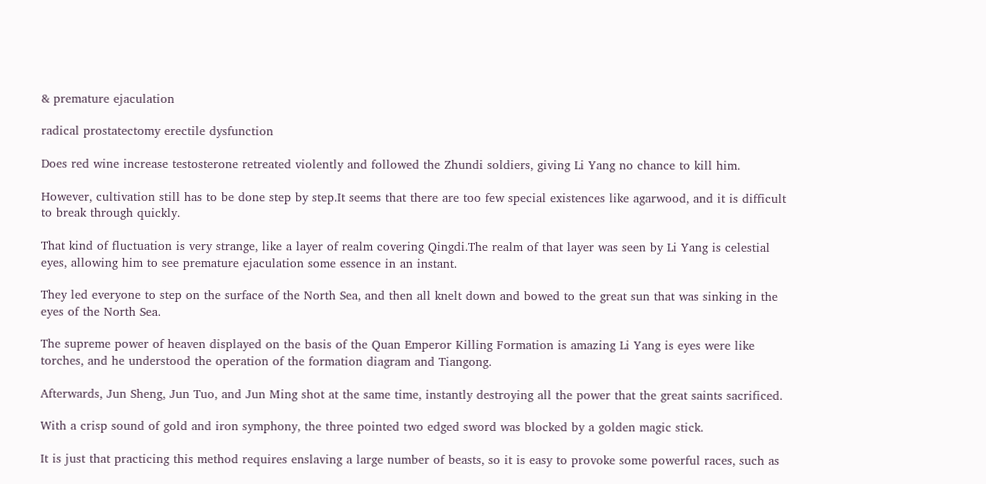& premature ejaculation

radical prostatectomy erectile dysfunction

Does red wine increase testosterone retreated violently and followed the Zhundi soldiers, giving Li Yang no chance to kill him.

However, cultivation still has to be done step by step.It seems that there are too few special existences like agarwood, and it is difficult to break through quickly.

That kind of fluctuation is very strange, like a layer of realm covering Qingdi.The realm of that layer was seen by Li Yang is celestial eyes, allowing him to see premature ejaculation some essence in an instant.

They led everyone to step on the surface of the North Sea, and then all knelt down and bowed to the great sun that was sinking in the eyes of the North Sea.

The supreme power of heaven displayed on the basis of the Quan Emperor Killing Formation is amazing Li Yang is eyes were like torches, and he understood the operation of the formation diagram and Tiangong.

Afterwards, Jun Sheng, Jun Tuo, and Jun Ming shot at the same time, instantly destroying all the power that the great saints sacrificed.

With a crisp sound of gold and iron symphony, the three pointed two edged sword was blocked by a golden magic stick.

It is just that practicing this method requires enslaving a large number of beasts, so it is easy to provoke some powerful races, such as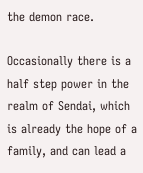the demon race.

Occasionally there is a half step power in the realm of Sendai, which is already the hope of a family, and can lead a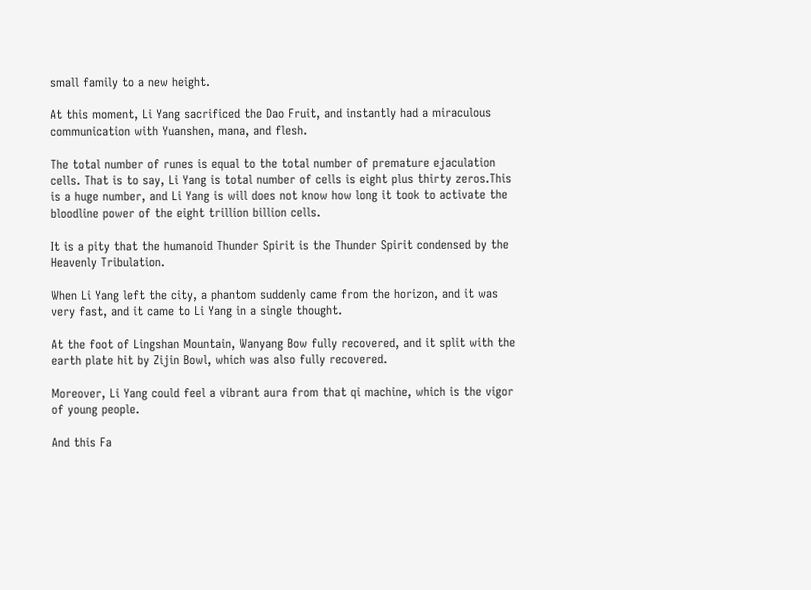small family to a new height.

At this moment, Li Yang sacrificed the Dao Fruit, and instantly had a miraculous communication with Yuanshen, mana, and flesh.

The total number of runes is equal to the total number of premature ejaculation cells. That is to say, Li Yang is total number of cells is eight plus thirty zeros.This is a huge number, and Li Yang is will does not know how long it took to activate the bloodline power of the eight trillion billion cells.

It is a pity that the humanoid Thunder Spirit is the Thunder Spirit condensed by the Heavenly Tribulation.

When Li Yang left the city, a phantom suddenly came from the horizon, and it was very fast, and it came to Li Yang in a single thought.

At the foot of Lingshan Mountain, Wanyang Bow fully recovered, and it split with the earth plate hit by Zijin Bowl, which was also fully recovered.

Moreover, Li Yang could feel a vibrant aura from that qi machine, which is the vigor of young people.

And this Fa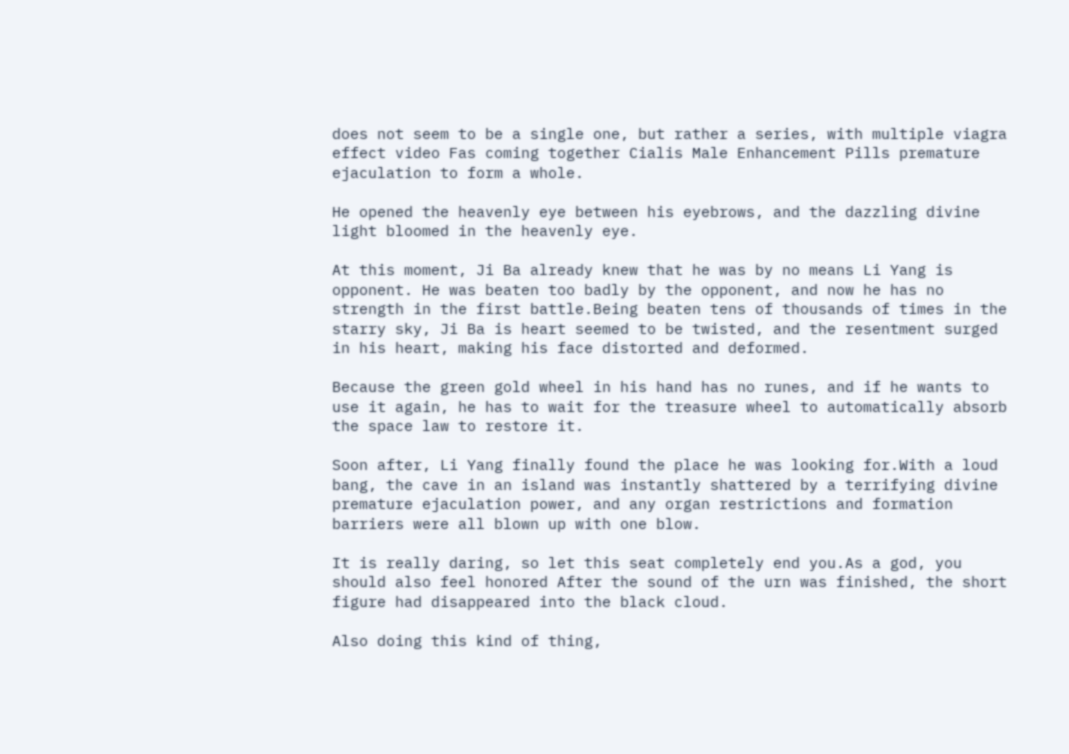does not seem to be a single one, but rather a series, with multiple viagra effect video Fas coming together Cialis Male Enhancement Pills premature ejaculation to form a whole.

He opened the heavenly eye between his eyebrows, and the dazzling divine light bloomed in the heavenly eye.

At this moment, Ji Ba already knew that he was by no means Li Yang is opponent. He was beaten too badly by the opponent, and now he has no strength in the first battle.Being beaten tens of thousands of times in the starry sky, Ji Ba is heart seemed to be twisted, and the resentment surged in his heart, making his face distorted and deformed.

Because the green gold wheel in his hand has no runes, and if he wants to use it again, he has to wait for the treasure wheel to automatically absorb the space law to restore it.

Soon after, Li Yang finally found the place he was looking for.With a loud bang, the cave in an island was instantly shattered by a terrifying divine premature ejaculation power, and any organ restrictions and formation barriers were all blown up with one blow.

It is really daring, so let this seat completely end you.As a god, you should also feel honored After the sound of the urn was finished, the short figure had disappeared into the black cloud.

Also doing this kind of thing,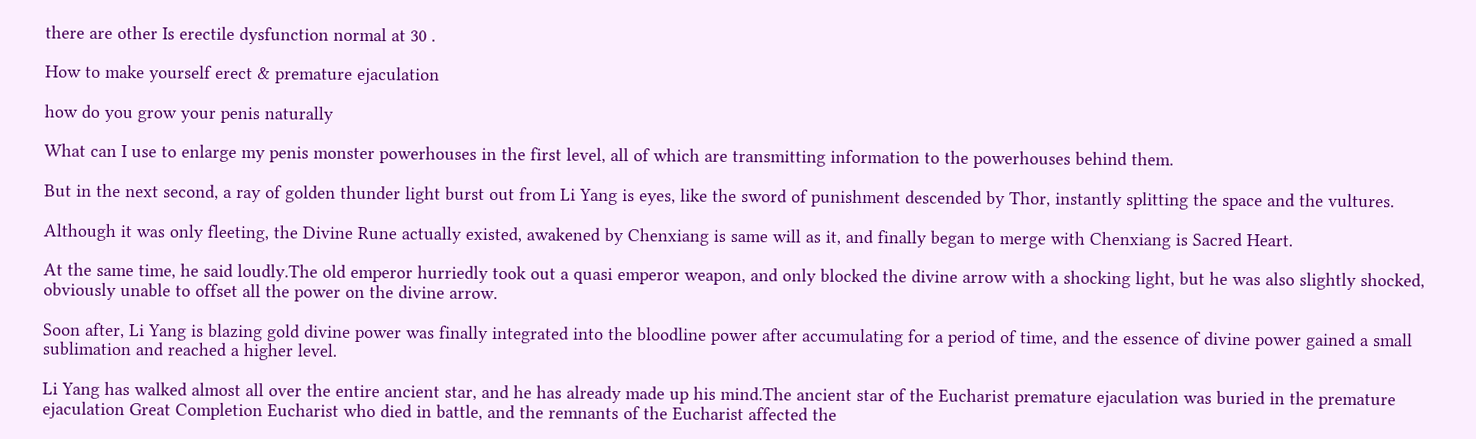there are other Is erectile dysfunction normal at 30 .

How to make yourself erect & premature ejaculation

how do you grow your penis naturally

What can I use to enlarge my penis monster powerhouses in the first level, all of which are transmitting information to the powerhouses behind them.

But in the next second, a ray of golden thunder light burst out from Li Yang is eyes, like the sword of punishment descended by Thor, instantly splitting the space and the vultures.

Although it was only fleeting, the Divine Rune actually existed, awakened by Chenxiang is same will as it, and finally began to merge with Chenxiang is Sacred Heart.

At the same time, he said loudly.The old emperor hurriedly took out a quasi emperor weapon, and only blocked the divine arrow with a shocking light, but he was also slightly shocked, obviously unable to offset all the power on the divine arrow.

Soon after, Li Yang is blazing gold divine power was finally integrated into the bloodline power after accumulating for a period of time, and the essence of divine power gained a small sublimation and reached a higher level.

Li Yang has walked almost all over the entire ancient star, and he has already made up his mind.The ancient star of the Eucharist premature ejaculation was buried in the premature ejaculation Great Completion Eucharist who died in battle, and the remnants of the Eucharist affected the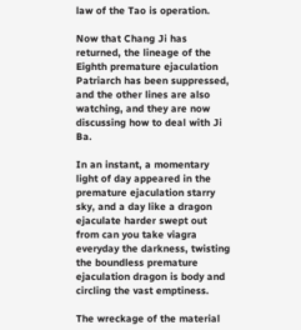law of the Tao is operation.

Now that Chang Ji has returned, the lineage of the Eighth premature ejaculation Patriarch has been suppressed, and the other lines are also watching, and they are now discussing how to deal with Ji Ba.

In an instant, a momentary light of day appeared in the premature ejaculation starry sky, and a day like a dragon ejaculate harder swept out from can you take viagra everyday the darkness, twisting the boundless premature ejaculation dragon is body and circling the vast emptiness.

The wreckage of the material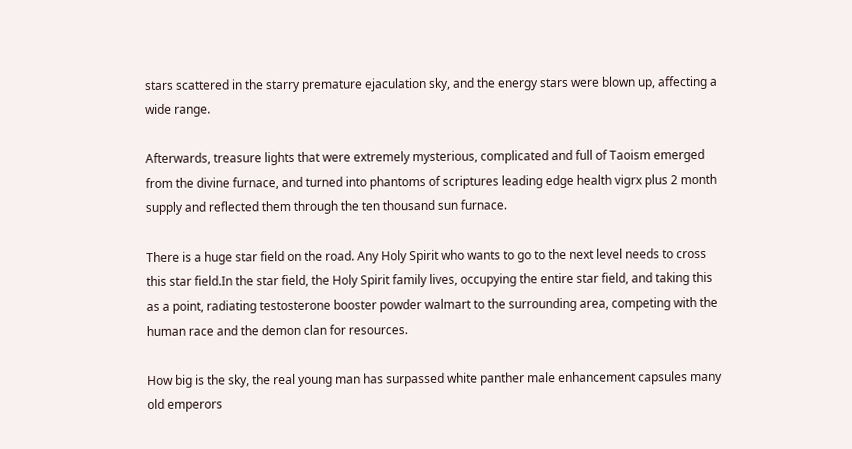stars scattered in the starry premature ejaculation sky, and the energy stars were blown up, affecting a wide range.

Afterwards, treasure lights that were extremely mysterious, complicated and full of Taoism emerged from the divine furnace, and turned into phantoms of scriptures leading edge health vigrx plus 2 month supply and reflected them through the ten thousand sun furnace.

There is a huge star field on the road. Any Holy Spirit who wants to go to the next level needs to cross this star field.In the star field, the Holy Spirit family lives, occupying the entire star field, and taking this as a point, radiating testosterone booster powder walmart to the surrounding area, competing with the human race and the demon clan for resources.

How big is the sky, the real young man has surpassed white panther male enhancement capsules many old emperors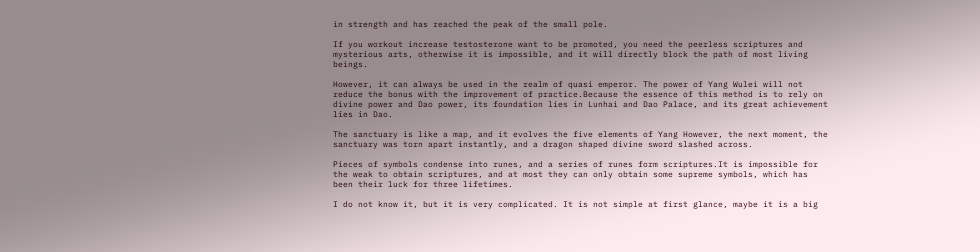in strength and has reached the peak of the small pole.

If you workout increase testosterone want to be promoted, you need the peerless scriptures and mysterious arts, otherwise it is impossible, and it will directly block the path of most living beings.

However, it can always be used in the realm of quasi emperor. The power of Yang Wulei will not reduce the bonus with the improvement of practice.Because the essence of this method is to rely on divine power and Dao power, its foundation lies in Lunhai and Dao Palace, and its great achievement lies in Dao.

The sanctuary is like a map, and it evolves the five elements of Yang However, the next moment, the sanctuary was torn apart instantly, and a dragon shaped divine sword slashed across.

Pieces of symbols condense into runes, and a series of runes form scriptures.It is impossible for the weak to obtain scriptures, and at most they can only obtain some supreme symbols, which has been their luck for three lifetimes.

I do not know it, but it is very complicated. It is not simple at first glance, maybe it is a big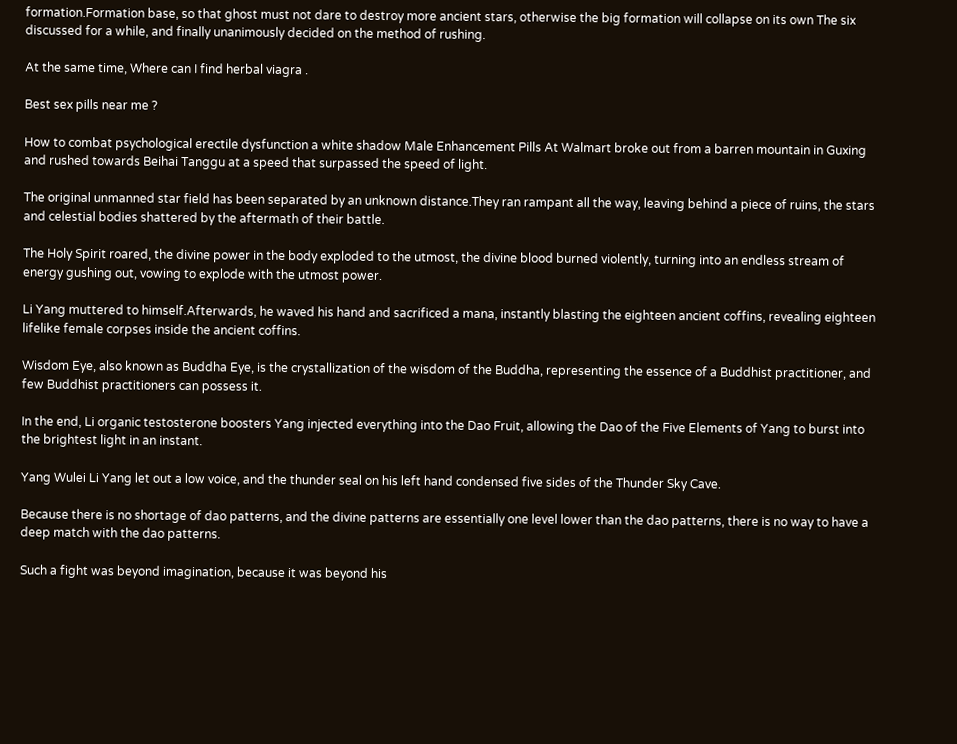formation.Formation base, so that ghost must not dare to destroy more ancient stars, otherwise the big formation will collapse on its own The six discussed for a while, and finally unanimously decided on the method of rushing.

At the same time, Where can I find herbal viagra .

Best sex pills near me ?

How to combat psychological erectile dysfunction a white shadow Male Enhancement Pills At Walmart broke out from a barren mountain in Guxing and rushed towards Beihai Tanggu at a speed that surpassed the speed of light.

The original unmanned star field has been separated by an unknown distance.They ran rampant all the way, leaving behind a piece of ruins, the stars and celestial bodies shattered by the aftermath of their battle.

The Holy Spirit roared, the divine power in the body exploded to the utmost, the divine blood burned violently, turning into an endless stream of energy gushing out, vowing to explode with the utmost power.

Li Yang muttered to himself.Afterwards, he waved his hand and sacrificed a mana, instantly blasting the eighteen ancient coffins, revealing eighteen lifelike female corpses inside the ancient coffins.

Wisdom Eye, also known as Buddha Eye, is the crystallization of the wisdom of the Buddha, representing the essence of a Buddhist practitioner, and few Buddhist practitioners can possess it.

In the end, Li organic testosterone boosters Yang injected everything into the Dao Fruit, allowing the Dao of the Five Elements of Yang to burst into the brightest light in an instant.

Yang Wulei Li Yang let out a low voice, and the thunder seal on his left hand condensed five sides of the Thunder Sky Cave.

Because there is no shortage of dao patterns, and the divine patterns are essentially one level lower than the dao patterns, there is no way to have a deep match with the dao patterns.

Such a fight was beyond imagination, because it was beyond his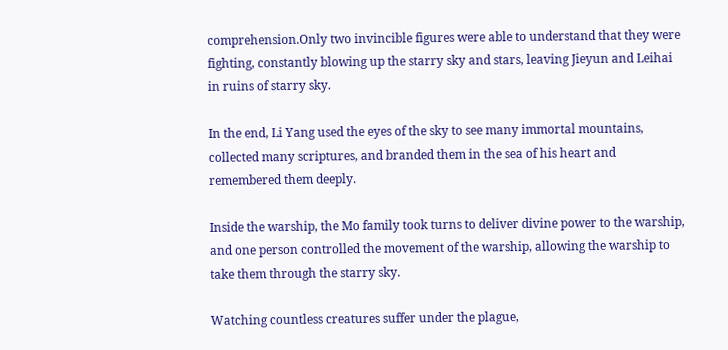comprehension.Only two invincible figures were able to understand that they were fighting, constantly blowing up the starry sky and stars, leaving Jieyun and Leihai in ruins of starry sky.

In the end, Li Yang used the eyes of the sky to see many immortal mountains, collected many scriptures, and branded them in the sea of his heart and remembered them deeply.

Inside the warship, the Mo family took turns to deliver divine power to the warship, and one person controlled the movement of the warship, allowing the warship to take them through the starry sky.

Watching countless creatures suffer under the plague,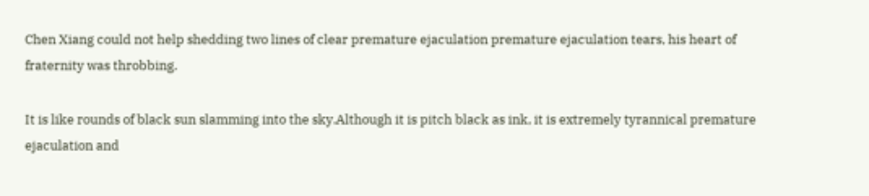Chen Xiang could not help shedding two lines of clear premature ejaculation premature ejaculation tears, his heart of fraternity was throbbing.

It is like rounds of black sun slamming into the sky.Although it is pitch black as ink, it is extremely tyrannical premature ejaculation and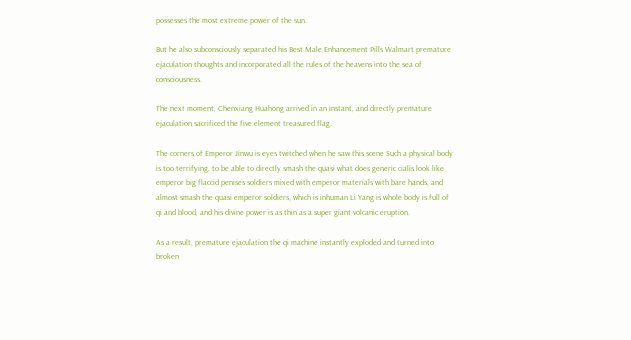possesses the most extreme power of the sun.

But he also subconsciously separated his Best Male Enhancement Pills Walmart premature ejaculation thoughts and incorporated all the rules of the heavens into the sea of consciousness.

The next moment, Chenxiang Huahong arrived in an instant, and directly premature ejaculation sacrificed the five element treasured flag.

The corners of Emperor Jinwu is eyes twitched when he saw this scene Such a physical body is too terrifying, to be able to directly smash the quasi what does generic cialis look like emperor big flaccid penises soldiers mixed with emperor materials with bare hands, and almost smash the quasi emperor soldiers, which is inhuman Li Yang is whole body is full of qi and blood, and his divine power is as thin as a super giant volcanic eruption.

As a result, premature ejaculation the qi machine instantly exploded and turned into broken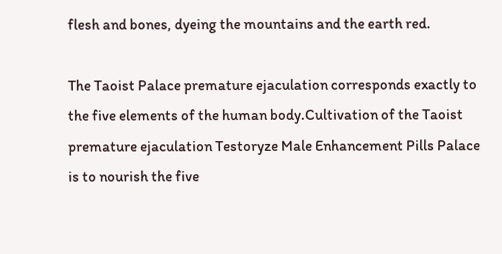flesh and bones, dyeing the mountains and the earth red.

The Taoist Palace premature ejaculation corresponds exactly to the five elements of the human body.Cultivation of the Taoist premature ejaculation Testoryze Male Enhancement Pills Palace is to nourish the five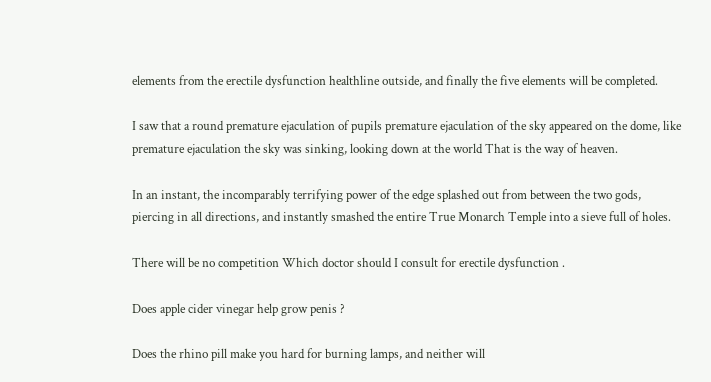elements from the erectile dysfunction healthline outside, and finally the five elements will be completed.

I saw that a round premature ejaculation of pupils premature ejaculation of the sky appeared on the dome, like premature ejaculation the sky was sinking, looking down at the world That is the way of heaven.

In an instant, the incomparably terrifying power of the edge splashed out from between the two gods, piercing in all directions, and instantly smashed the entire True Monarch Temple into a sieve full of holes.

There will be no competition Which doctor should I consult for erectile dysfunction .

Does apple cider vinegar help grow penis ?

Does the rhino pill make you hard for burning lamps, and neither will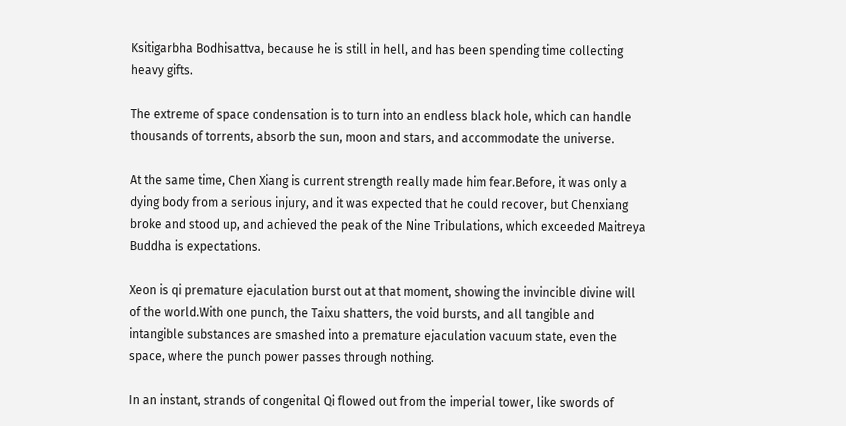Ksitigarbha Bodhisattva, because he is still in hell, and has been spending time collecting heavy gifts.

The extreme of space condensation is to turn into an endless black hole, which can handle thousands of torrents, absorb the sun, moon and stars, and accommodate the universe.

At the same time, Chen Xiang is current strength really made him fear.Before, it was only a dying body from a serious injury, and it was expected that he could recover, but Chenxiang broke and stood up, and achieved the peak of the Nine Tribulations, which exceeded Maitreya Buddha is expectations.

Xeon is qi premature ejaculation burst out at that moment, showing the invincible divine will of the world.With one punch, the Taixu shatters, the void bursts, and all tangible and intangible substances are smashed into a premature ejaculation vacuum state, even the space, where the punch power passes through nothing.

In an instant, strands of congenital Qi flowed out from the imperial tower, like swords of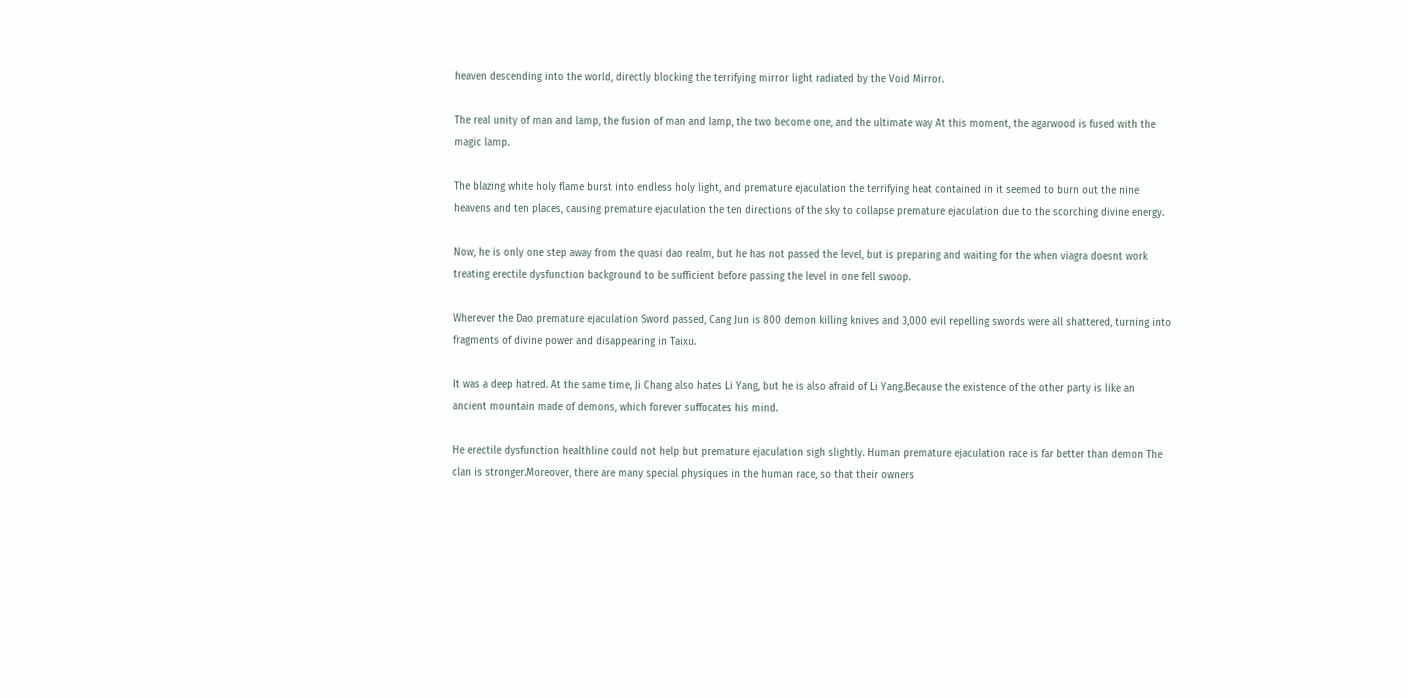heaven descending into the world, directly blocking the terrifying mirror light radiated by the Void Mirror.

The real unity of man and lamp, the fusion of man and lamp, the two become one, and the ultimate way At this moment, the agarwood is fused with the magic lamp.

The blazing white holy flame burst into endless holy light, and premature ejaculation the terrifying heat contained in it seemed to burn out the nine heavens and ten places, causing premature ejaculation the ten directions of the sky to collapse premature ejaculation due to the scorching divine energy.

Now, he is only one step away from the quasi dao realm, but he has not passed the level, but is preparing and waiting for the when viagra doesnt work treating erectile dysfunction background to be sufficient before passing the level in one fell swoop.

Wherever the Dao premature ejaculation Sword passed, Cang Jun is 800 demon killing knives and 3,000 evil repelling swords were all shattered, turning into fragments of divine power and disappearing in Taixu.

It was a deep hatred. At the same time, Ji Chang also hates Li Yang, but he is also afraid of Li Yang.Because the existence of the other party is like an ancient mountain made of demons, which forever suffocates his mind.

He erectile dysfunction healthline could not help but premature ejaculation sigh slightly. Human premature ejaculation race is far better than demon The clan is stronger.Moreover, there are many special physiques in the human race, so that their owners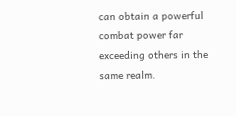can obtain a powerful combat power far exceeding others in the same realm.